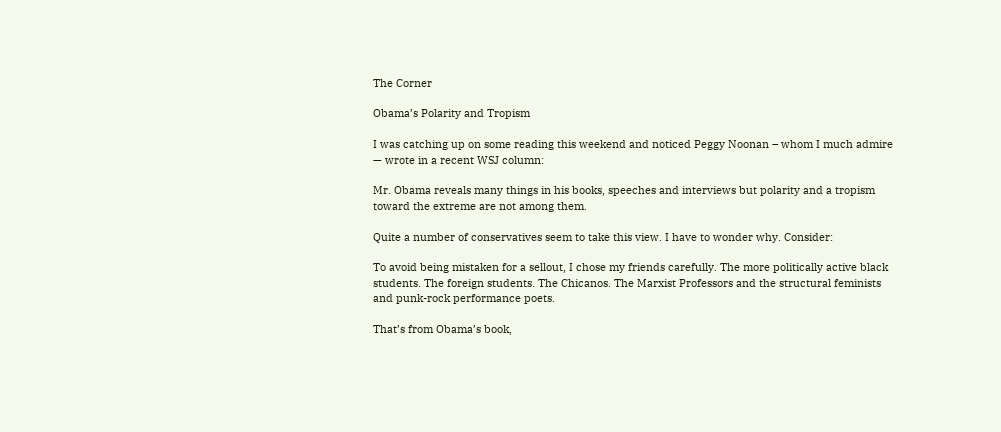The Corner

Obama’s Polarity and Tropism

I was catching up on some reading this weekend and noticed Peggy Noonan – whom I much admire — wrote in a recent WSJ column:

Mr. Obama reveals many things in his books, speeches and interviews but polarity and a tropism toward the extreme are not among them.

Quite a number of conservatives seem to take this view. I have to wonder why. Consider:

To avoid being mistaken for a sellout, I chose my friends carefully. The more politically active black students. The foreign students. The Chicanos. The Marxist Professors and the structural feminists and punk-rock performance poets.

That’s from Obama’s book,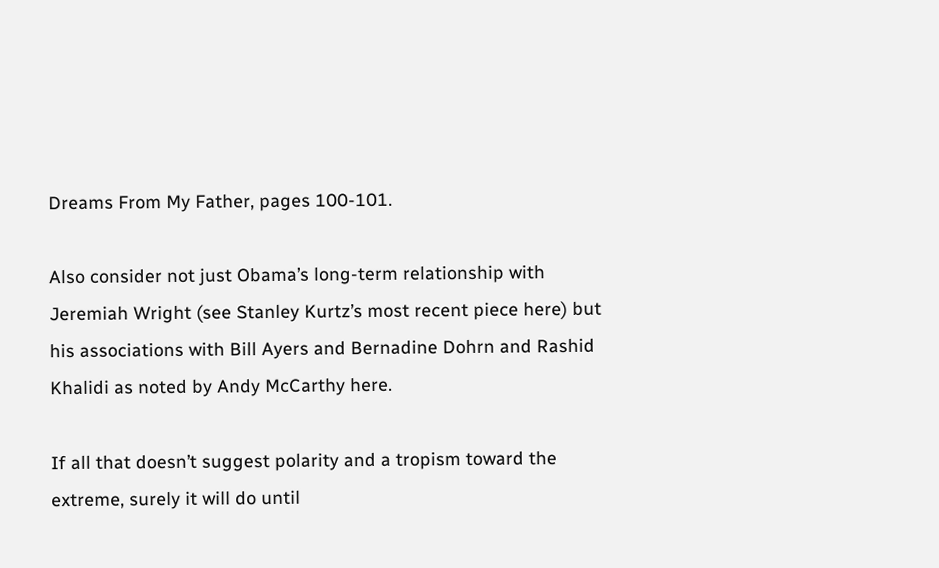Dreams From My Father, pages 100-101.

Also consider not just Obama’s long-term relationship with Jeremiah Wright (see Stanley Kurtz’s most recent piece here) but his associations with Bill Ayers and Bernadine Dohrn and Rashid Khalidi as noted by Andy McCarthy here.

If all that doesn’t suggest polarity and a tropism toward the extreme, surely it will do until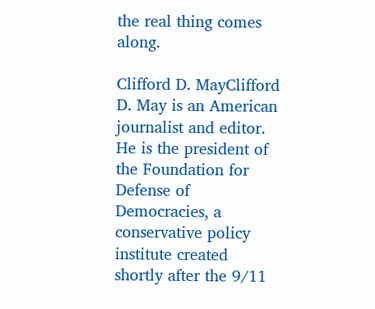the real thing comes along.

Clifford D. MayClifford D. May is an American journalist and editor. He is the president of the Foundation for Defense of Democracies, a conservative policy institute created shortly after the 9/11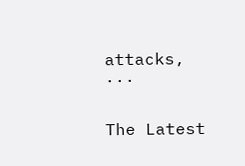attacks, ...


The Latest